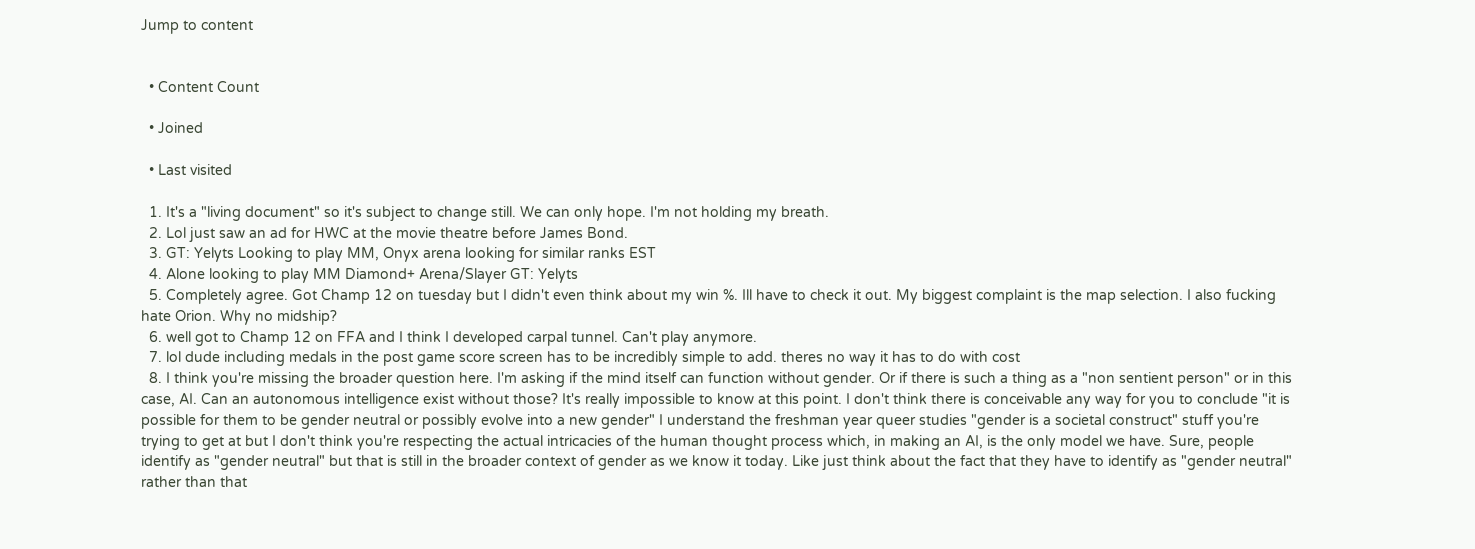Jump to content


  • Content Count

  • Joined

  • Last visited

  1. It's a "living document" so it's subject to change still. We can only hope. I'm not holding my breath.
  2. Lol just saw an ad for HWC at the movie theatre before James Bond.
  3. GT: Yelyts Looking to play MM, Onyx arena looking for similar ranks EST
  4. Alone looking to play MM Diamond+ Arena/Slayer GT: Yelyts
  5. Completely agree. Got Champ 12 on tuesday but I didn't even think about my win %. Ill have to check it out. My biggest complaint is the map selection. I also fucking hate Orion. Why no midship?
  6. well got to Champ 12 on FFA and I think I developed carpal tunnel. Can't play anymore.
  7. lol dude including medals in the post game score screen has to be incredibly simple to add. theres no way it has to do with cost
  8. I think you're missing the broader question here. I'm asking if the mind itself can function without gender. Or if there is such a thing as a "non sentient person" or in this case, AI. Can an autonomous intelligence exist without those? It's really impossible to know at this point. I don't think there is conceivable any way for you to conclude "it is possible for them to be gender neutral or possibly evolve into a new gender" I understand the freshman year queer studies "gender is a societal construct" stuff you're trying to get at but I don't think you're respecting the actual intricacies of the human thought process which, in making an AI, is the only model we have. Sure, people identify as "gender neutral" but that is still in the broader context of gender as we know it today. Like just think about the fact that they have to identify as "gender neutral" rather than that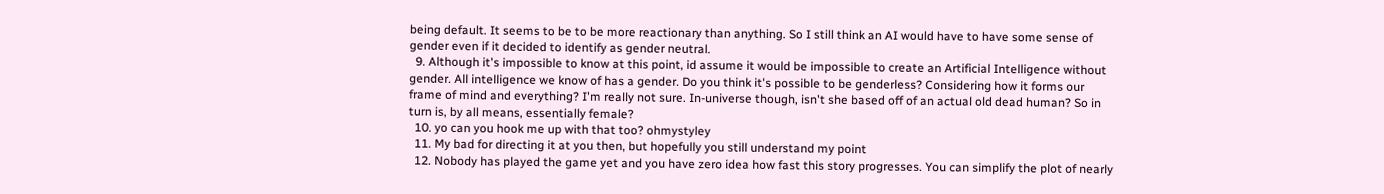being default. It seems to be to be more reactionary than anything. So I still think an AI would have to have some sense of gender even if it decided to identify as gender neutral.
  9. Although it's impossible to know at this point, id assume it would be impossible to create an Artificial Intelligence without gender. All intelligence we know of has a gender. Do you think it's possible to be genderless? Considering how it forms our frame of mind and everything? I'm really not sure. In-universe though, isn't she based off of an actual old dead human? So in turn is, by all means, essentially female?
  10. yo can you hook me up with that too? ohmystyley
  11. My bad for directing it at you then, but hopefully you still understand my point
  12. Nobody has played the game yet and you have zero idea how fast this story progresses. You can simplify the plot of nearly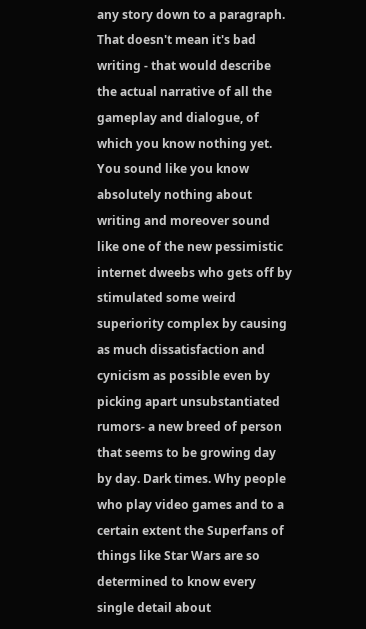any story down to a paragraph. That doesn't mean it's bad writing - that would describe the actual narrative of all the gameplay and dialogue, of which you know nothing yet. You sound like you know absolutely nothing about writing and moreover sound like one of the new pessimistic internet dweebs who gets off by stimulated some weird superiority complex by causing as much dissatisfaction and cynicism as possible even by picking apart unsubstantiated rumors- a new breed of person that seems to be growing day by day. Dark times. Why people who play video games and to a certain extent the Superfans of things like Star Wars are so determined to know every single detail about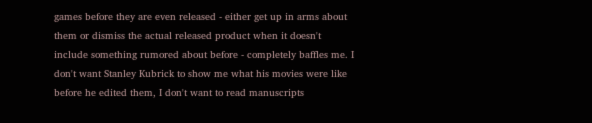games before they are even released - either get up in arms about them or dismiss the actual released product when it doesn't include something rumored about before - completely baffles me. I don't want Stanley Kubrick to show me what his movies were like before he edited them, I don't want to read manuscripts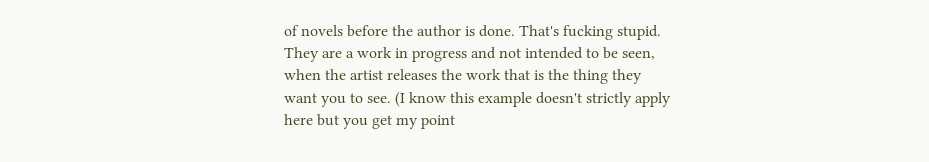of novels before the author is done. That's fucking stupid. They are a work in progress and not intended to be seen, when the artist releases the work that is the thing they want you to see. (I know this example doesn't strictly apply here but you get my point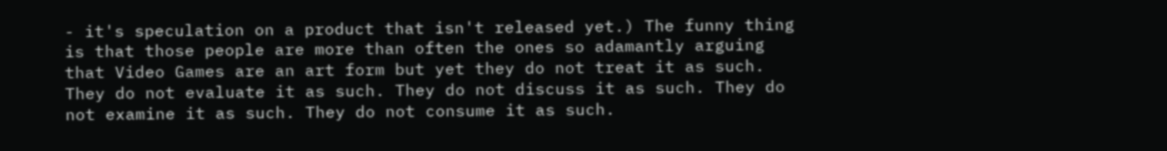- it's speculation on a product that isn't released yet.) The funny thing is that those people are more than often the ones so adamantly arguing that Video Games are an art form but yet they do not treat it as such. They do not evaluate it as such. They do not discuss it as such. They do not examine it as such. They do not consume it as such.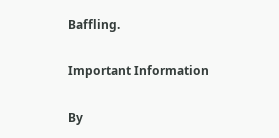Baffling.

Important Information

By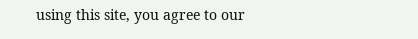using this site, you agree to our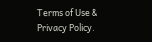Terms of Use & Privacy Policy.